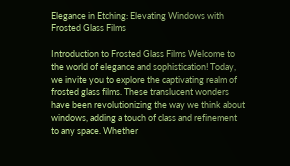Elegance in Etching: Elevating Windows with Frosted Glass Films

Introduction to Frosted Glass Films Welcome to the world of elegance and sophistication! Today, we invite you to explore the captivating realm of frosted glass films. These translucent wonders have been revolutionizing the way we think about windows, adding a touch of class and refinement to any space. Whether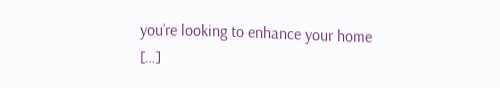you’re looking to enhance your home […]